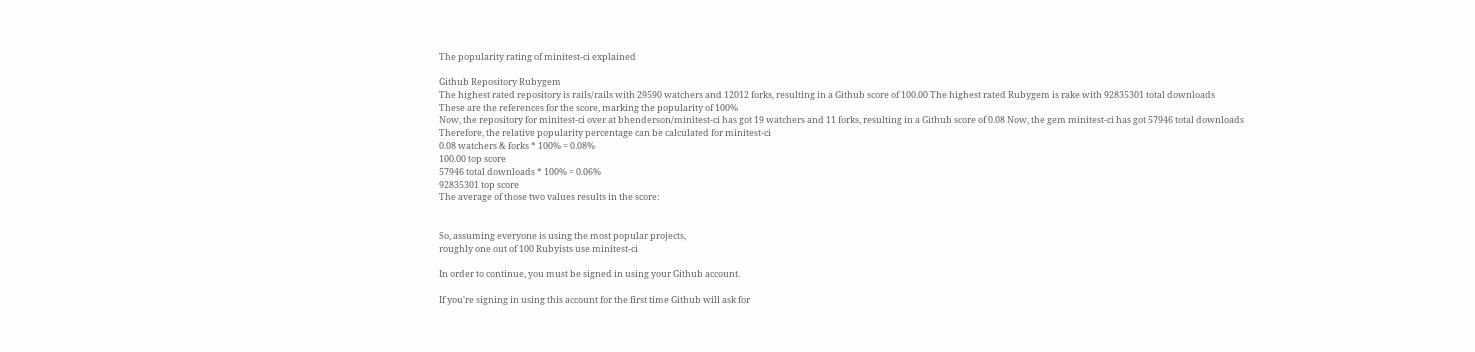The popularity rating of minitest-ci explained

Github Repository Rubygem
The highest rated repository is rails/rails with 29590 watchers and 12012 forks, resulting in a Github score of 100.00 The highest rated Rubygem is rake with 92835301 total downloads
These are the references for the score, marking the popularity of 100%
Now, the repository for minitest-ci over at bhenderson/minitest-ci has got 19 watchers and 11 forks, resulting in a Github score of 0.08 Now, the gem minitest-ci has got 57946 total downloads
Therefore, the relative popularity percentage can be calculated for minitest-ci
0.08 watchers & forks * 100% = 0.08%
100.00 top score
57946 total downloads * 100% = 0.06%
92835301 top score
The average of those two values results in the score:


So, assuming everyone is using the most popular projects,
roughly one out of 100 Rubyists use minitest-ci

In order to continue, you must be signed in using your Github account.

If you're signing in using this account for the first time Github will ask for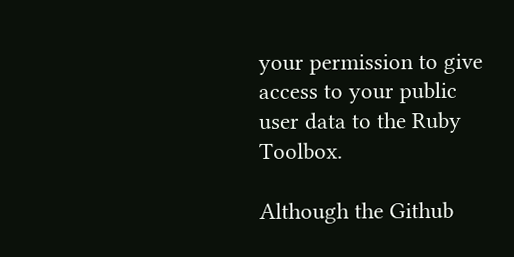your permission to give access to your public user data to the Ruby Toolbox.

Although the Github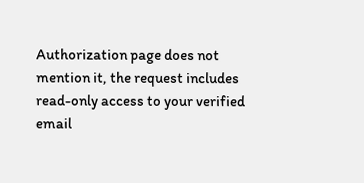Authorization page does not mention it, the request includes read-only access to your verified email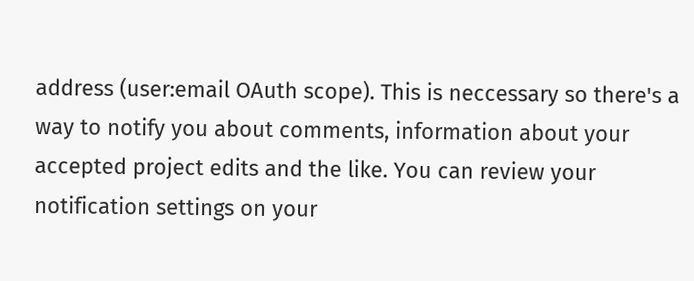address (user:email OAuth scope). This is neccessary so there's a way to notify you about comments, information about your accepted project edits and the like. You can review your notification settings on your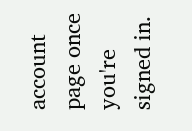account page once you're signed in.